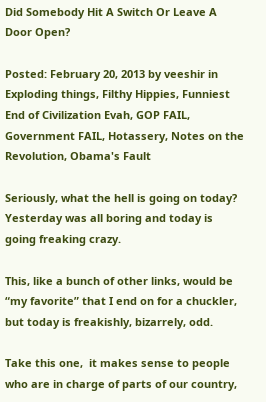Did Somebody Hit A Switch Or Leave A Door Open?

Posted: February 20, 2013 by veeshir in Exploding things, Filthy Hippies, Funniest End of Civilization Evah, GOP FAIL, Government FAIL, Hotassery, Notes on the Revolution, Obama's Fault

Seriously, what the hell is going on today? Yesterday was all boring and today is going freaking crazy.

This, like a bunch of other links, would be “my favorite” that I end on for a chuckler, but today is freakishly, bizarrely, odd.

Take this one,  it makes sense to people who are in charge of parts of our country,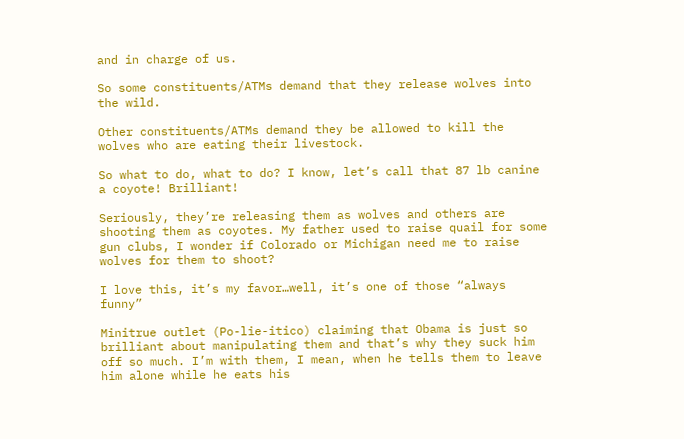and in charge of us.

So some constituents/ATMs demand that they release wolves into the wild.

Other constituents/ATMs demand they be allowed to kill the wolves who are eating their livestock.

So what to do, what to do? I know, let’s call that 87 lb canine a coyote! Brilliant!

Seriously, they’re releasing them as wolves and others are shooting them as coyotes. My father used to raise quail for some gun clubs, I wonder if Colorado or Michigan need me to raise wolves for them to shoot?

I love this, it’s my favor…well, it’s one of those “always funny”

Minitrue outlet (Po-lie-itico) claiming that Obama is just so brilliant about manipulating them and that’s why they suck him off so much. I’m with them, I mean, when he tells them to leave him alone while he eats his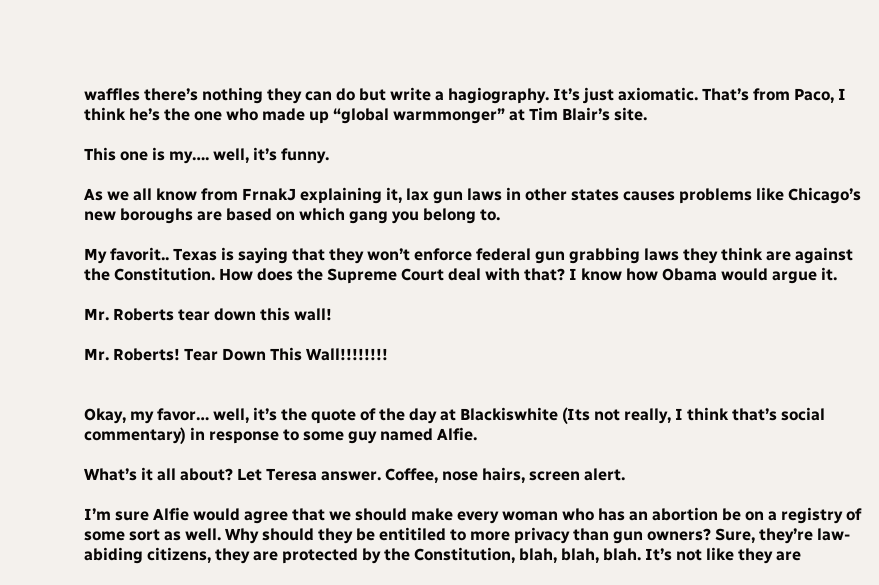waffles there’s nothing they can do but write a hagiography. It’s just axiomatic. That’s from Paco, I think he’s the one who made up “global warmmonger” at Tim Blair’s site.

This one is my…. well, it’s funny.

As we all know from FrnakJ explaining it, lax gun laws in other states causes problems like Chicago’s new boroughs are based on which gang you belong to.

My favorit.. Texas is saying that they won’t enforce federal gun grabbing laws they think are against the Constitution. How does the Supreme Court deal with that? I know how Obama would argue it.

Mr. Roberts tear down this wall!

Mr. Roberts! Tear Down This Wall!!!!!!!!


Okay, my favor… well, it’s the quote of the day at Blackiswhite (Its not really, I think that’s social commentary) in response to some guy named Alfie.

What’s it all about? Let Teresa answer. Coffee, nose hairs, screen alert.

I’m sure Alfie would agree that we should make every woman who has an abortion be on a registry of some sort as well. Why should they be entitiled to more privacy than gun owners? Sure, they’re law-abiding citizens, they are protected by the Constitution, blah, blah, blah. It’s not like they are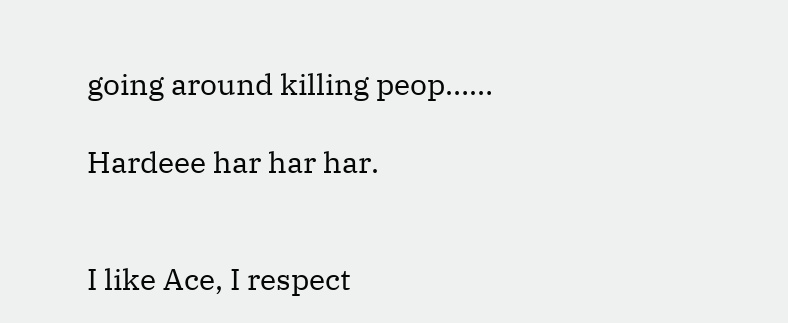going around killing peop……

Hardeee har har har.


I like Ace, I respect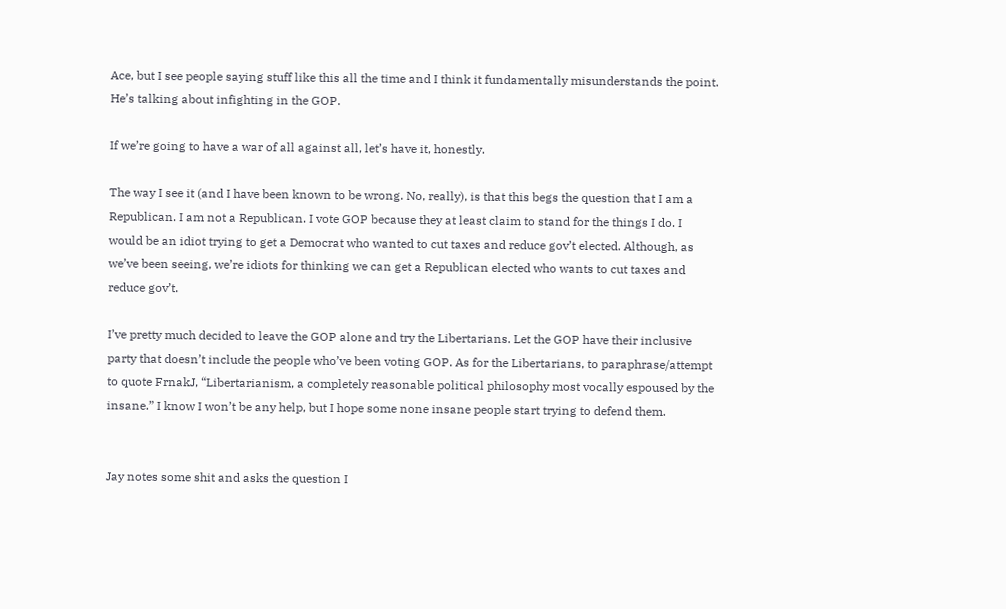Ace, but I see people saying stuff like this all the time and I think it fundamentally misunderstands the point. He’s talking about infighting in the GOP.

If we’re going to have a war of all against all, let’s have it, honestly.

The way I see it (and I have been known to be wrong. No, really), is that this begs the question that I am a Republican. I am not a Republican. I vote GOP because they at least claim to stand for the things I do. I would be an idiot trying to get a Democrat who wanted to cut taxes and reduce gov’t elected. Although, as we’ve been seeing, we’re idiots for thinking we can get a Republican elected who wants to cut taxes and reduce gov’t.

I’ve pretty much decided to leave the GOP alone and try the Libertarians. Let the GOP have their inclusive party that doesn’t include the people who’ve been voting GOP. As for the Libertarians, to paraphrase/attempt to quote FrnakJ, “Libertarianism, a completely reasonable political philosophy most vocally espoused by the insane.” I know I won’t be any help, but I hope some none insane people start trying to defend them.


Jay notes some shit and asks the question I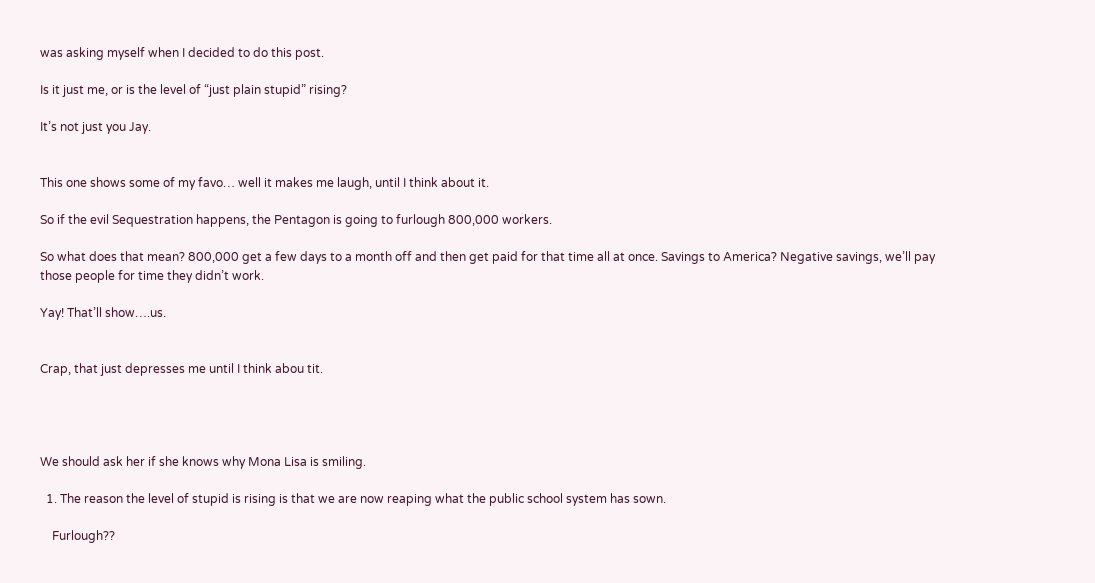was asking myself when I decided to do this post.

Is it just me, or is the level of “just plain stupid” rising?

It’s not just you Jay.


This one shows some of my favo… well it makes me laugh, until I think about it.

So if the evil Sequestration happens, the Pentagon is going to furlough 800,000 workers.

So what does that mean? 800,000 get a few days to a month off and then get paid for that time all at once. Savings to America? Negative savings, we’ll pay those people for time they didn’t work.

Yay! That’ll show….us.


Crap, that just depresses me until I think abou tit.




We should ask her if she knows why Mona Lisa is smiling.

  1. The reason the level of stupid is rising is that we are now reaping what the public school system has sown.

    Furlough??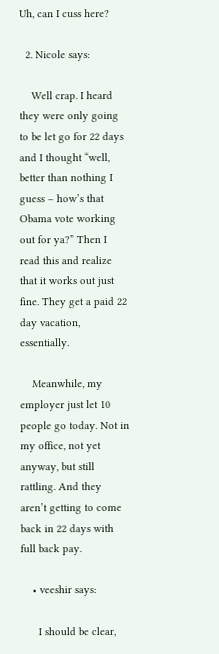Uh, can I cuss here?

  2. Nicole says:

    Well crap. I heard they were only going to be let go for 22 days and I thought “well, better than nothing I guess – how’s that Obama vote working out for ya?” Then I read this and realize that it works out just fine. They get a paid 22 day vacation, essentially.

    Meanwhile, my employer just let 10 people go today. Not in my office, not yet anyway, but still rattling. And they aren’t getting to come back in 22 days with full back pay.

    • veeshir says:

      I should be clear,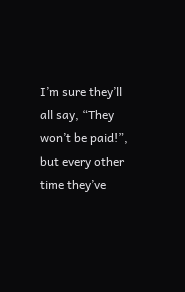I’m sure they’ll all say, “They won’t be paid!”, but every other time they’ve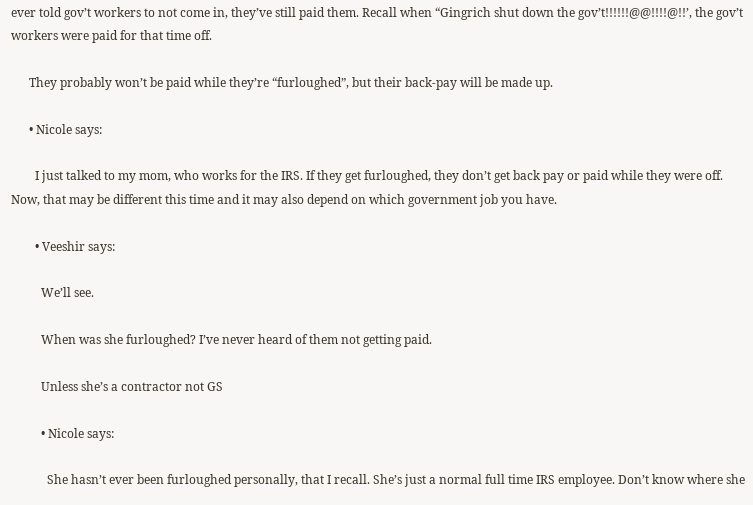ever told gov’t workers to not come in, they’ve still paid them. Recall when “Gingrich shut down the gov’t!!!!!!@@!!!!@!!’, the gov’t workers were paid for that time off.

      They probably won’t be paid while they’re “furloughed”, but their back-pay will be made up.

      • Nicole says:

        I just talked to my mom, who works for the IRS. If they get furloughed, they don’t get back pay or paid while they were off. Now, that may be different this time and it may also depend on which government job you have.

        • Veeshir says:

          We’ll see.

          When was she furloughed? I’ve never heard of them not getting paid.

          Unless she’s a contractor not GS

          • Nicole says:

            She hasn’t ever been furloughed personally, that I recall. She’s just a normal full time IRS employee. Don’t know where she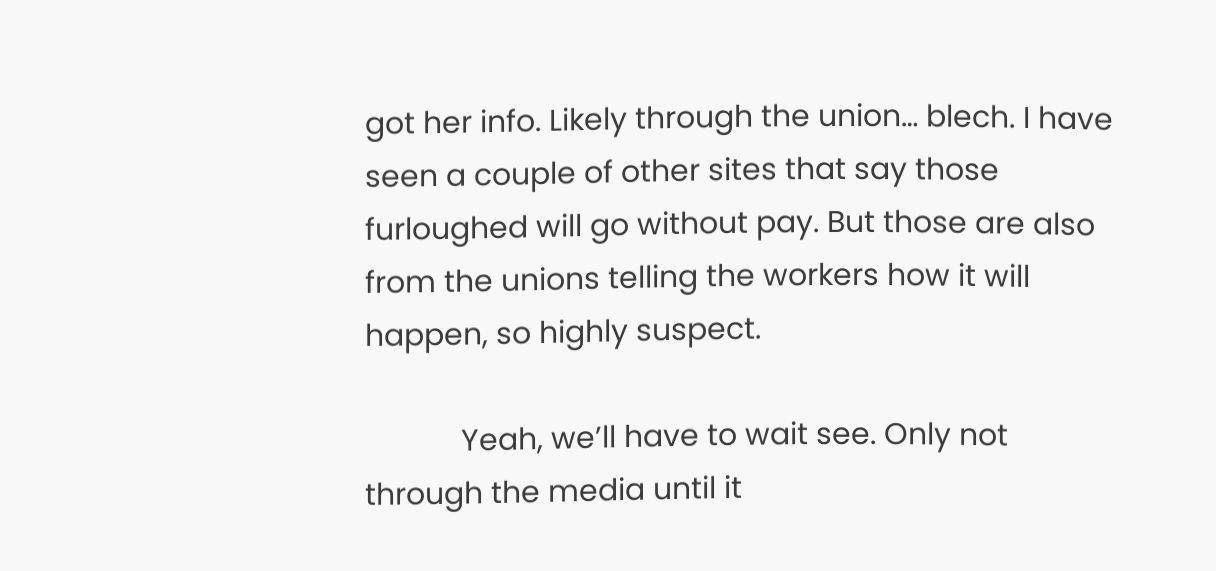got her info. Likely through the union… blech. I have seen a couple of other sites that say those furloughed will go without pay. But those are also from the unions telling the workers how it will happen, so highly suspect.

            Yeah, we’ll have to wait see. Only not through the media until it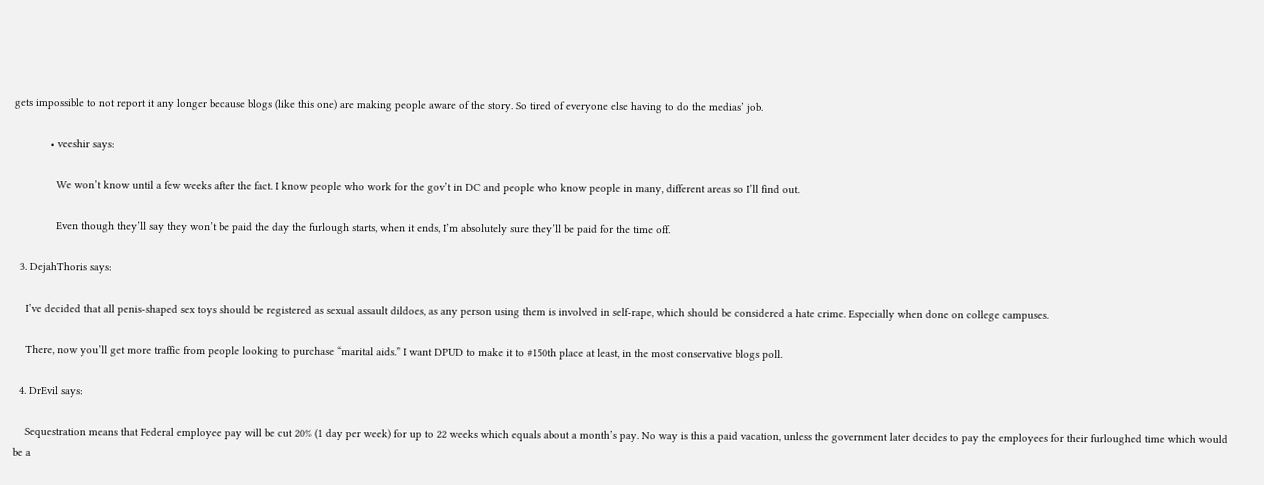gets impossible to not report it any longer because blogs (like this one) are making people aware of the story. So tired of everyone else having to do the medias’ job.

            • veeshir says:

              We won’t know until a few weeks after the fact. I know people who work for the gov’t in DC and people who know people in many, different areas so I’ll find out.

              Even though they’ll say they won’t be paid the day the furlough starts, when it ends, I’m absolutely sure they’ll be paid for the time off.

  3. DejahThoris says:

    I’ve decided that all penis-shaped sex toys should be registered as sexual assault dildoes, as any person using them is involved in self-rape, which should be considered a hate crime. Especially when done on college campuses.

    There, now you’ll get more traffic from people looking to purchase “marital aids.” I want DPUD to make it to #150th place at least, in the most conservative blogs poll.

  4. DrEvil says:

    Sequestration means that Federal employee pay will be cut 20% (1 day per week) for up to 22 weeks which equals about a month’s pay. No way is this a paid vacation, unless the government later decides to pay the employees for their furloughed time which would be a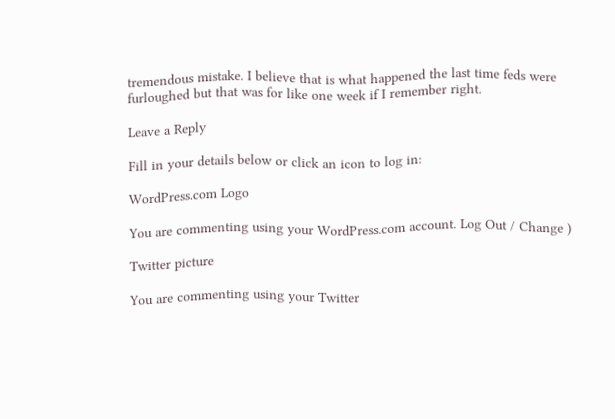tremendous mistake. I believe that is what happened the last time feds were furloughed but that was for like one week if I remember right.

Leave a Reply

Fill in your details below or click an icon to log in:

WordPress.com Logo

You are commenting using your WordPress.com account. Log Out / Change )

Twitter picture

You are commenting using your Twitter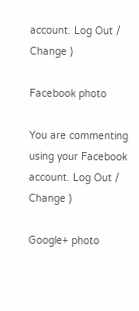account. Log Out / Change )

Facebook photo

You are commenting using your Facebook account. Log Out / Change )

Google+ photo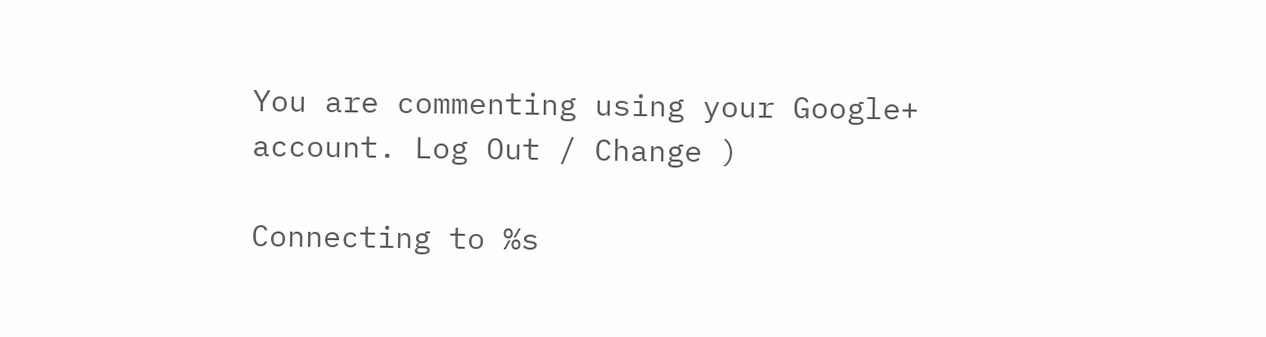You are commenting using your Google+ account. Log Out / Change )

Connecting to %s